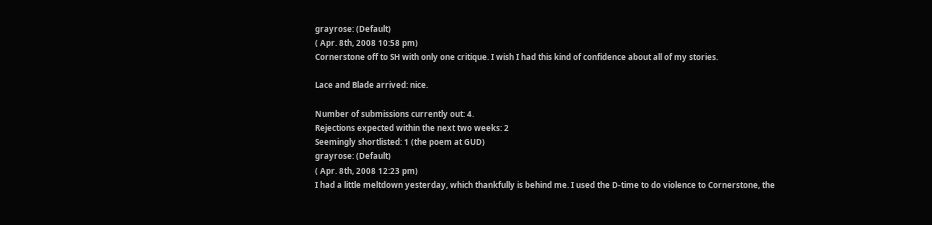grayrose: (Default)
( Apr. 8th, 2008 10:58 pm)
Cornerstone off to SH with only one critique. I wish I had this kind of confidence about all of my stories.

Lace and Blade arrived: nice.

Number of submissions currently out: 4.
Rejections expected within the next two weeks: 2
Seemingly shortlisted: 1 (the poem at GUD)
grayrose: (Default)
( Apr. 8th, 2008 12:23 pm)
I had a little meltdown yesterday, which thankfully is behind me. I used the D-time to do violence to Cornerstone, the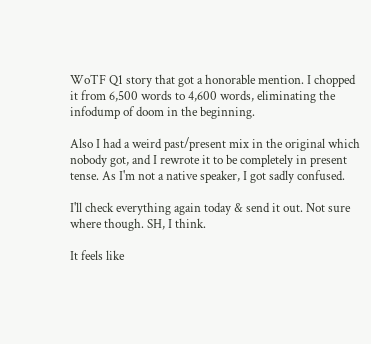WoTF Q1 story that got a honorable mention. I chopped it from 6,500 words to 4,600 words, eliminating the infodump of doom in the beginning.

Also I had a weird past/present mix in the original which nobody got, and I rewrote it to be completely in present tense. As I'm not a native speaker, I got sadly confused.

I'll check everything again today & send it out. Not sure where though. SH, I think.

It feels like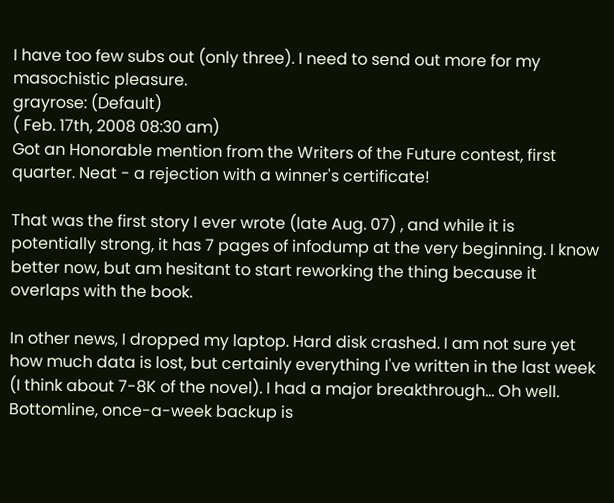I have too few subs out (only three). I need to send out more for my masochistic pleasure.
grayrose: (Default)
( Feb. 17th, 2008 08:30 am)
Got an Honorable mention from the Writers of the Future contest, first quarter. Neat - a rejection with a winner's certificate!

That was the first story I ever wrote (late Aug. 07) , and while it is potentially strong, it has 7 pages of infodump at the very beginning. I know better now, but am hesitant to start reworking the thing because it overlaps with the book.

In other news, I dropped my laptop. Hard disk crashed. I am not sure yet how much data is lost, but certainly everything I've written in the last week (I think about 7-8K of the novel). I had a major breakthrough... Oh well. Bottomline, once-a-week backup is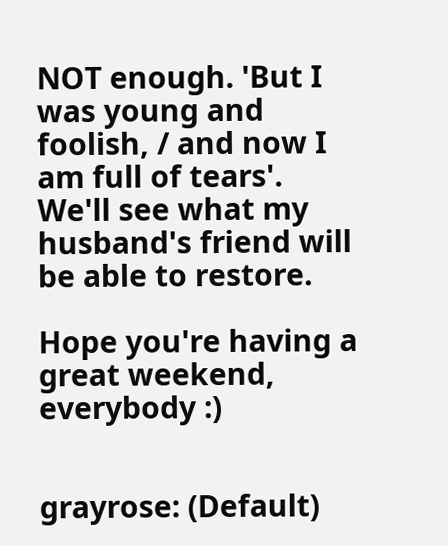NOT enough. 'But I was young and foolish, / and now I am full of tears'. We'll see what my husband's friend will be able to restore.

Hope you're having a great weekend, everybody :)


grayrose: (Default)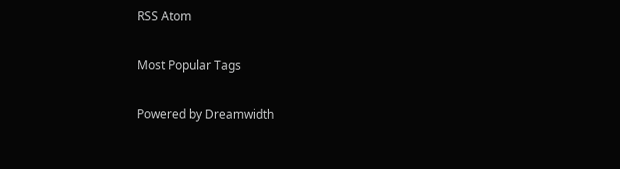RSS Atom

Most Popular Tags

Powered by Dreamwidth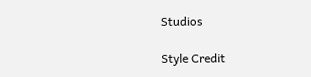Studios

Style Credit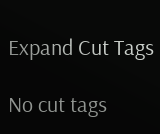Expand Cut Tags

No cut tags